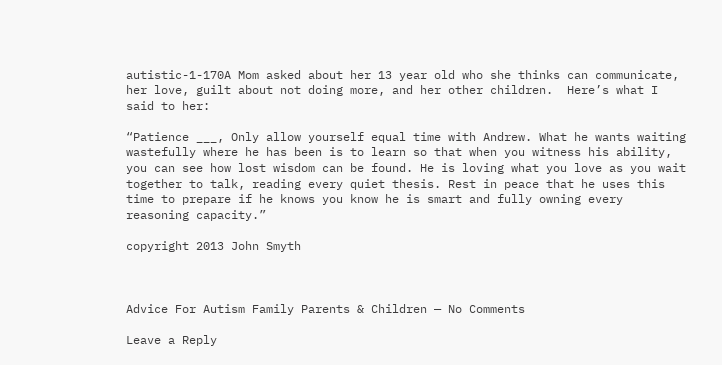autistic-1-170A Mom asked about her 13 year old who she thinks can communicate, her love, guilt about not doing more, and her other children.  Here’s what I said to her:

“Patience ___, Only allow yourself equal time with Andrew. What he wants waiting wastefully where he has been is to learn so that when you witness his ability, you can see how lost wisdom can be found. He is loving what you love as you wait together to talk, reading every quiet thesis. Rest in peace that he uses this time to prepare if he knows you know he is smart and fully owning every reasoning capacity.”

copyright 2013 John Smyth



Advice For Autism Family Parents & Children — No Comments

Leave a Reply